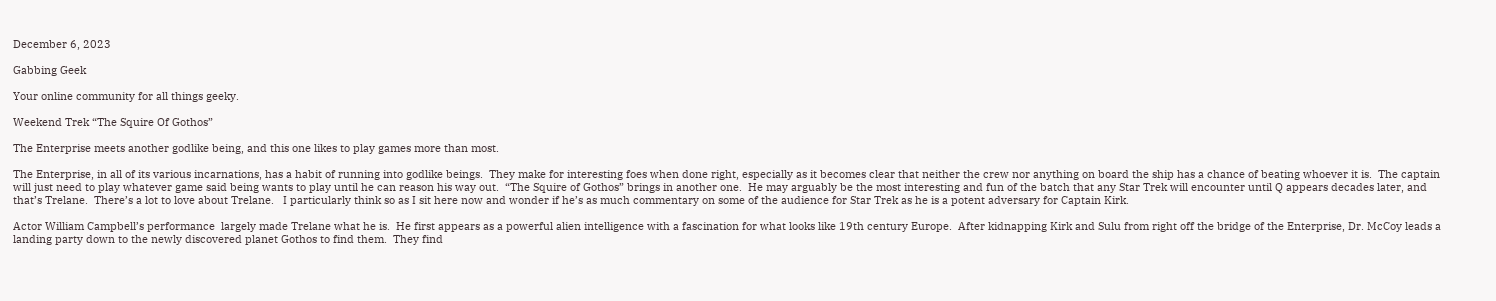December 6, 2023

Gabbing Geek

Your online community for all things geeky.

Weekend Trek “The Squire Of Gothos”

The Enterprise meets another godlike being, and this one likes to play games more than most.

The Enterprise, in all of its various incarnations, has a habit of running into godlike beings.  They make for interesting foes when done right, especially as it becomes clear that neither the crew nor anything on board the ship has a chance of beating whoever it is.  The captain will just need to play whatever game said being wants to play until he can reason his way out.  “The Squire of Gothos” brings in another one.  He may arguably be the most interesting and fun of the batch that any Star Trek will encounter until Q appears decades later, and that’s Trelane.  There’s a lot to love about Trelane.   I particularly think so as I sit here now and wonder if he’s as much commentary on some of the audience for Star Trek as he is a potent adversary for Captain Kirk.

Actor William Campbell’s performance  largely made Trelane what he is.  He first appears as a powerful alien intelligence with a fascination for what looks like 19th century Europe.  After kidnapping Kirk and Sulu from right off the bridge of the Enterprise, Dr. McCoy leads a landing party down to the newly discovered planet Gothos to find them.  They find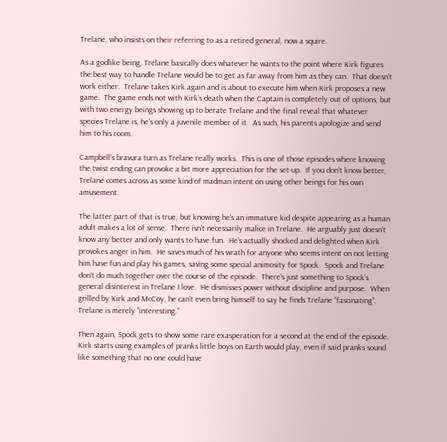Trelane, who insists on their referring to as a retired general, now a squire.

As a godlike being, Trelane basically does whatever he wants to the point where Kirk figures the best way to handle Trelane would be to get as far away from him as they can.  That doesn’t work either.  Trelane takes Kirk again and is about to execute him when Kirk proposes a new game.  The game ends not with Kirk’s death when the Captain is completely out of options, but with two energy beings showing up to berate Trelane and the final reveal that whatever species Trelane is, he’s only a juvenile member of it.  As such, his parents apologize and send him to his room.

Campbell’s bravura turn as Trelane really works.  This is one of those episodes where knowing the twist ending can provoke a bit more appreciation for the set-up.  If you don’t know better, Trelane comes across as some kind of madman intent on using other beings for his own amusement.

The latter part of that is true, but knowing he’s an immature kid despite appearing as a human adult makes a lot of sense.  There isn’t necessarily malice in Trelane.  He arguably just doesn’t know any better and only wants to have fun.  He’s actually shocked and delighted when Kirk provokes anger in him.  He saves much of his wrath for anyone who seems intent on not letting him have fun and play his games, saving some special animosity for Spock.  Spock and Trelane don’t do much together over the course of the episode.  There’s just something to Spock’s general disinterest in Trelane I love.  He dismisses power without discipline and purpose.  When grilled by Kirk and McCoy, he can’t even bring himself to say he finds Trelane “fascinating”.  Trelane is merely “interesting.”

Then again, Spock gets to show some rare exasperation for a second at the end of the episode.  Kirk starts using examples of pranks little boys on Earth would play, even if said pranks sound like something that no one could have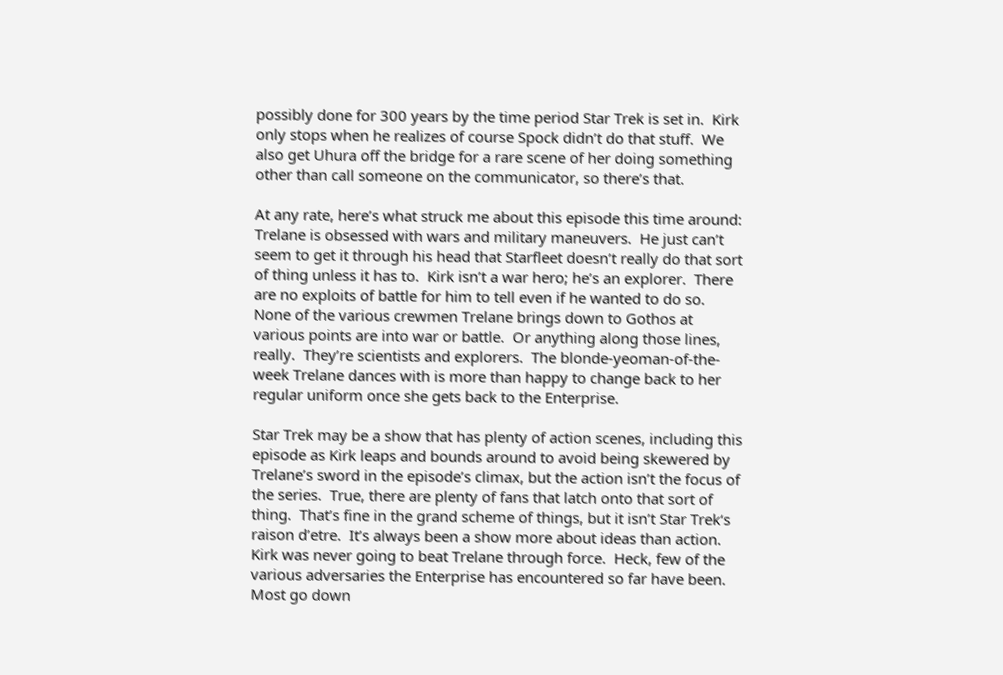possibly done for 300 years by the time period Star Trek is set in.  Kirk only stops when he realizes of course Spock didn’t do that stuff.  We also get Uhura off the bridge for a rare scene of her doing something other than call someone on the communicator, so there’s that.

At any rate, here’s what struck me about this episode this time around:  Trelane is obsessed with wars and military maneuvers.  He just can’t seem to get it through his head that Starfleet doesn’t really do that sort of thing unless it has to.  Kirk isn’t a war hero; he’s an explorer.  There are no exploits of battle for him to tell even if he wanted to do so.  None of the various crewmen Trelane brings down to Gothos at various points are into war or battle.  Or anything along those lines, really.  They’re scientists and explorers.  The blonde-yeoman-of-the-week Trelane dances with is more than happy to change back to her regular uniform once she gets back to the Enterprise.

Star Trek may be a show that has plenty of action scenes, including this episode as Kirk leaps and bounds around to avoid being skewered by Trelane’s sword in the episode’s climax, but the action isn’t the focus of the series.  True, there are plenty of fans that latch onto that sort of thing.  That’s fine in the grand scheme of things, but it isn’t Star Trek‘s raison d’etre.  It’s always been a show more about ideas than action.  Kirk was never going to beat Trelane through force.  Heck, few of the various adversaries the Enterprise has encountered so far have been.  Most go down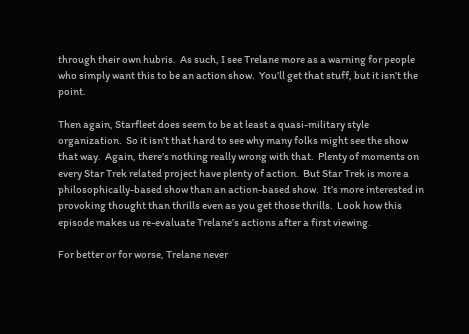through their own hubris.  As such, I see Trelane more as a warning for people who simply want this to be an action show.  You’ll get that stuff, but it isn’t the point.

Then again, Starfleet does seem to be at least a quasi-military style organization.  So it isn’t that hard to see why many folks might see the show that way.  Again, there’s nothing really wrong with that.  Plenty of moments on every Star Trek related project have plenty of action.  But Star Trek is more a philosophically-based show than an action-based show.  It’s more interested in provoking thought than thrills even as you get those thrills.  Look how this episode makes us re-evaluate Trelane’s actions after a first viewing.

For better or for worse, Trelane never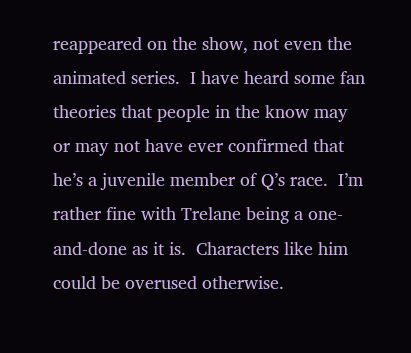reappeared on the show, not even the animated series.  I have heard some fan theories that people in the know may or may not have ever confirmed that he’s a juvenile member of Q’s race.  I’m rather fine with Trelane being a one-and-done as it is.  Characters like him could be overused otherwise.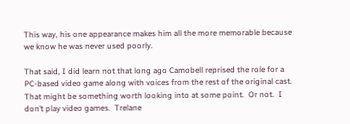This way, his one appearance makes him all the more memorable because we know he was never used poorly.

That said, I did learn not that long ago Camobell reprised the role for a PC-based video game along with voices from the rest of the original cast.  That might be something worth looking into at some point.  Or not.  I don’t play video games.  Trelane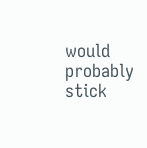would probably stick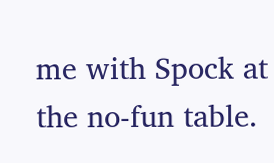me with Spock at the no-fun table.